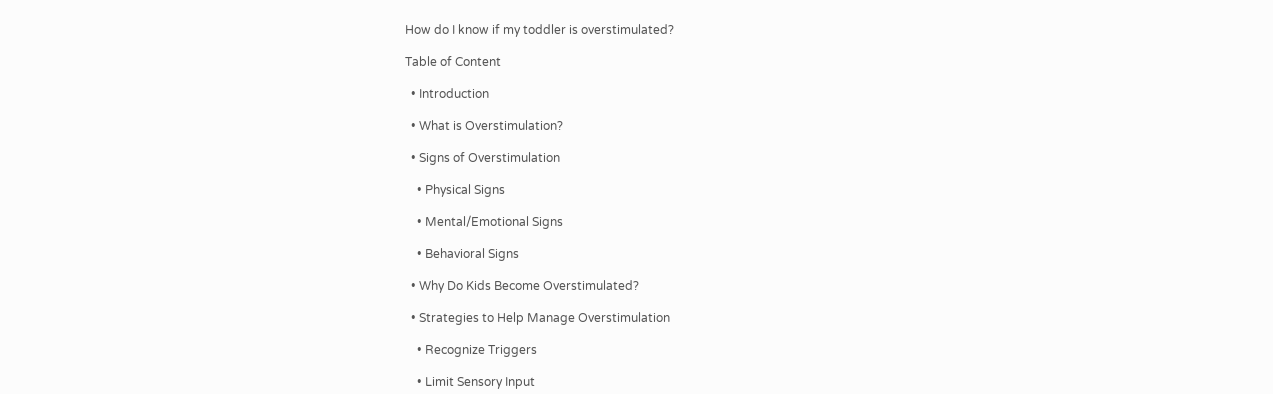How do I know if my toddler is overstimulated?

Table of Content

  • Introduction

  • What is Overstimulation?

  • Signs of Overstimulation

    • Physical Signs

    • Mental/Emotional Signs

    • Behavioral Signs

  • Why Do Kids Become Overstimulated?

  • Strategies to Help Manage Overstimulation

    • Recognize Triggers

    • Limit Sensory Input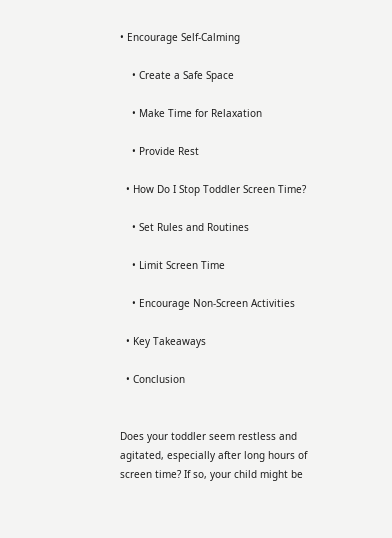• Encourage Self-Calming

    • Create a Safe Space

    • Make Time for Relaxation

    • Provide Rest

  • How Do I Stop Toddler Screen Time?

    • Set Rules and Routines

    • Limit Screen Time

    • Encourage Non-Screen Activities

  • Key Takeaways

  • Conclusion


Does your toddler seem restless and agitated, especially after long hours of screen time? If so, your child might be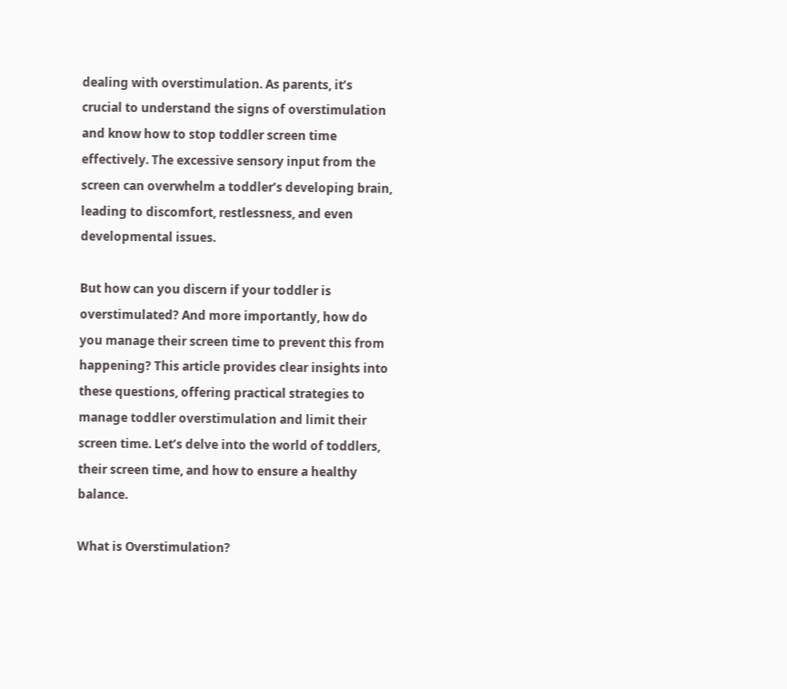dealing with overstimulation. As parents, it’s crucial to understand the signs of overstimulation and know how to stop toddler screen time effectively. The excessive sensory input from the screen can overwhelm a toddler’s developing brain, leading to discomfort, restlessness, and even developmental issues.

But how can you discern if your toddler is overstimulated? And more importantly, how do you manage their screen time to prevent this from happening? This article provides clear insights into these questions, offering practical strategies to manage toddler overstimulation and limit their screen time. Let’s delve into the world of toddlers, their screen time, and how to ensure a healthy balance.

What is Overstimulation?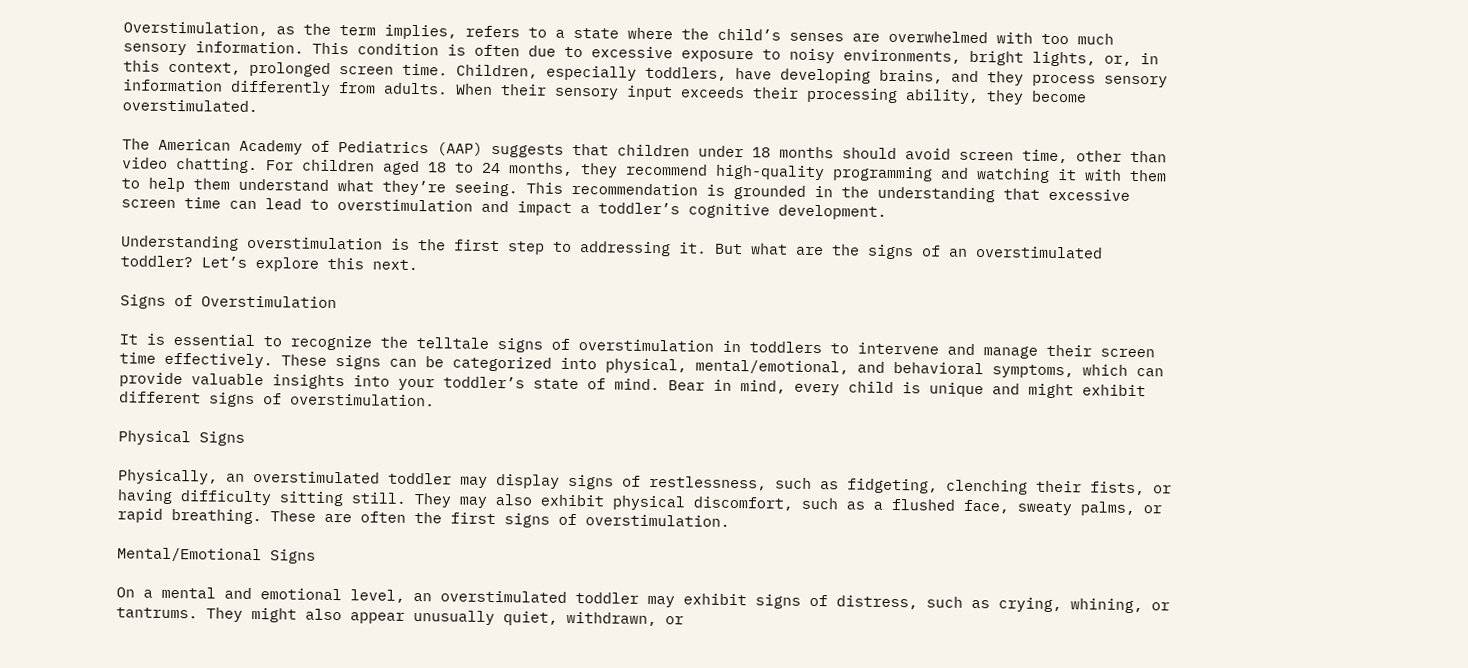Overstimulation, as the term implies, refers to a state where the child’s senses are overwhelmed with too much sensory information. This condition is often due to excessive exposure to noisy environments, bright lights, or, in this context, prolonged screen time. Children, especially toddlers, have developing brains, and they process sensory information differently from adults. When their sensory input exceeds their processing ability, they become overstimulated.

The American Academy of Pediatrics (AAP) suggests that children under 18 months should avoid screen time, other than video chatting. For children aged 18 to 24 months, they recommend high-quality programming and watching it with them to help them understand what they’re seeing. This recommendation is grounded in the understanding that excessive screen time can lead to overstimulation and impact a toddler’s cognitive development.

Understanding overstimulation is the first step to addressing it. But what are the signs of an overstimulated toddler? Let’s explore this next.

Signs of Overstimulation

It is essential to recognize the telltale signs of overstimulation in toddlers to intervene and manage their screen time effectively. These signs can be categorized into physical, mental/emotional, and behavioral symptoms, which can provide valuable insights into your toddler’s state of mind. Bear in mind, every child is unique and might exhibit different signs of overstimulation.

Physical Signs

Physically, an overstimulated toddler may display signs of restlessness, such as fidgeting, clenching their fists, or having difficulty sitting still. They may also exhibit physical discomfort, such as a flushed face, sweaty palms, or rapid breathing. These are often the first signs of overstimulation.

Mental/Emotional Signs

On a mental and emotional level, an overstimulated toddler may exhibit signs of distress, such as crying, whining, or tantrums. They might also appear unusually quiet, withdrawn, or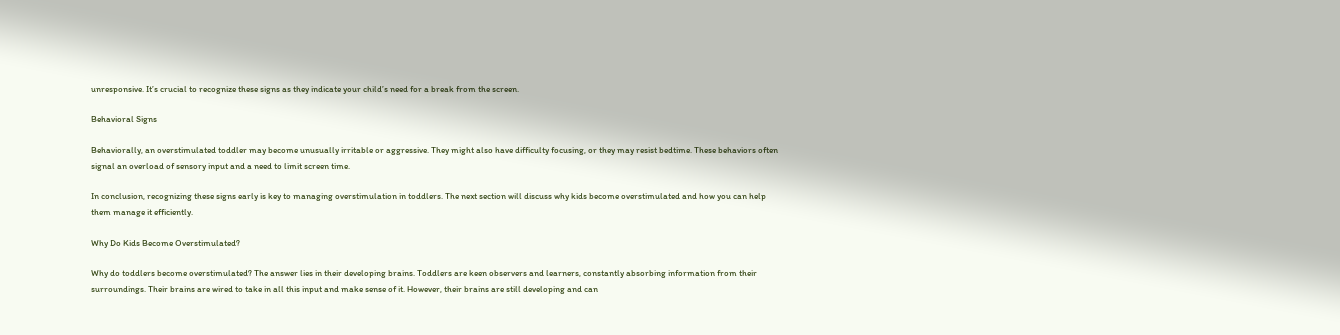unresponsive. It’s crucial to recognize these signs as they indicate your child’s need for a break from the screen.

Behavioral Signs

Behaviorally, an overstimulated toddler may become unusually irritable or aggressive. They might also have difficulty focusing, or they may resist bedtime. These behaviors often signal an overload of sensory input and a need to limit screen time.

In conclusion, recognizing these signs early is key to managing overstimulation in toddlers. The next section will discuss why kids become overstimulated and how you can help them manage it efficiently.

Why Do Kids Become Overstimulated?

Why do toddlers become overstimulated? The answer lies in their developing brains. Toddlers are keen observers and learners, constantly absorbing information from their surroundings. Their brains are wired to take in all this input and make sense of it. However, their brains are still developing and can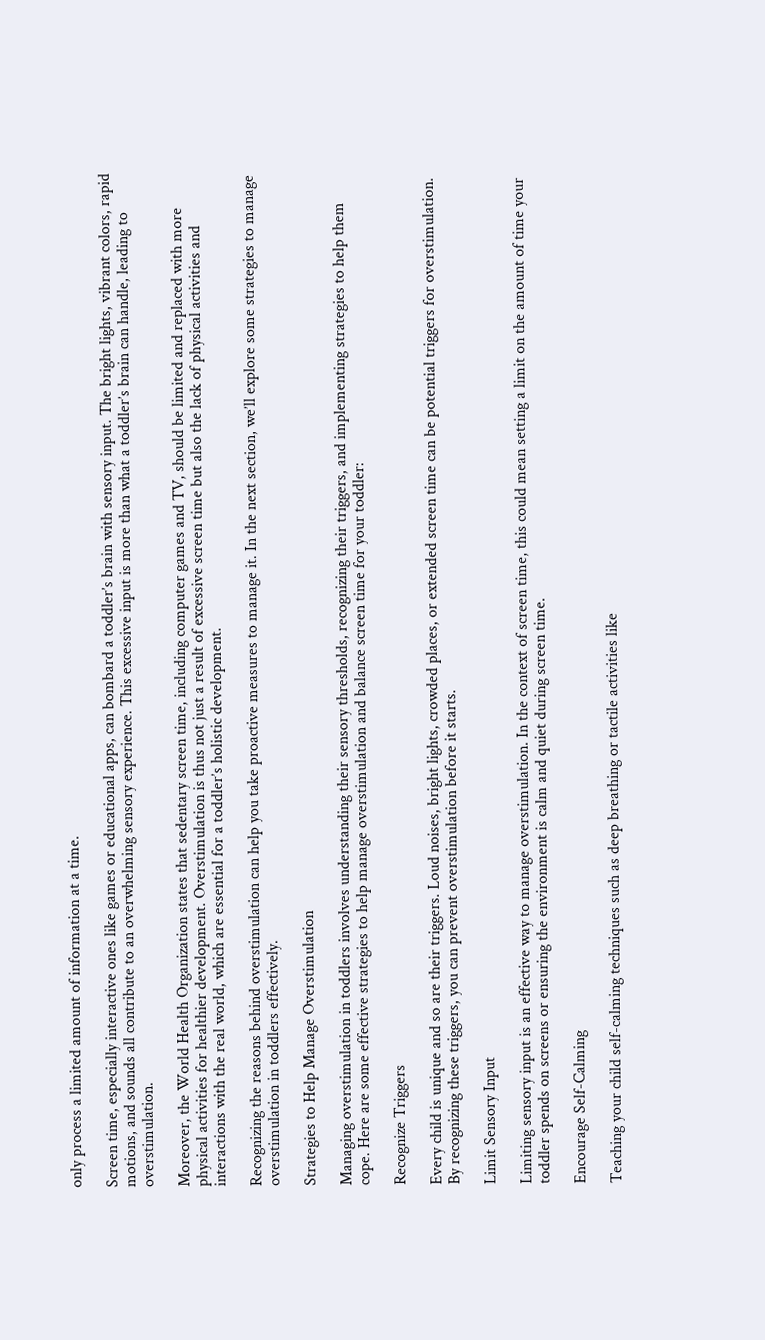only process a limited amount of information at a time.

Screen time, especially interactive ones like games or educational apps, can bombard a toddler’s brain with sensory input. The bright lights, vibrant colors, rapid motions, and sounds all contribute to an overwhelming sensory experience. This excessive input is more than what a toddler’s brain can handle, leading to overstimulation.

Moreover, the World Health Organization states that sedentary screen time, including computer games and TV, should be limited and replaced with more physical activities for healthier development. Overstimulation is thus not just a result of excessive screen time but also the lack of physical activities and interactions with the real world, which are essential for a toddler’s holistic development.

Recognizing the reasons behind overstimulation can help you take proactive measures to manage it. In the next section, we’ll explore some strategies to manage overstimulation in toddlers effectively.

Strategies to Help Manage Overstimulation

Managing overstimulation in toddlers involves understanding their sensory thresholds, recognizing their triggers, and implementing strategies to help them cope. Here are some effective strategies to help manage overstimulation and balance screen time for your toddler:

Recognize Triggers

Every child is unique and so are their triggers. Loud noises, bright lights, crowded places, or extended screen time can be potential triggers for overstimulation. By recognizing these triggers, you can prevent overstimulation before it starts.

Limit Sensory Input

Limiting sensory input is an effective way to manage overstimulation. In the context of screen time, this could mean setting a limit on the amount of time your toddler spends on screens or ensuring the environment is calm and quiet during screen time.

Encourage Self-Calming

Teaching your child self-calming techniques such as deep breathing or tactile activities like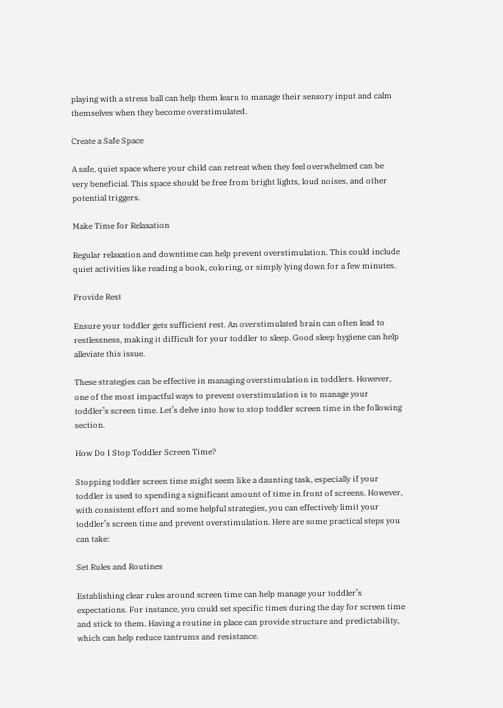playing with a stress ball can help them learn to manage their sensory input and calm themselves when they become overstimulated.

Create a Safe Space

A safe, quiet space where your child can retreat when they feel overwhelmed can be very beneficial. This space should be free from bright lights, loud noises, and other potential triggers.

Make Time for Relaxation

Regular relaxation and downtime can help prevent overstimulation. This could include quiet activities like reading a book, coloring, or simply lying down for a few minutes.

Provide Rest

Ensure your toddler gets sufficient rest. An overstimulated brain can often lead to restlessness, making it difficult for your toddler to sleep. Good sleep hygiene can help alleviate this issue.

These strategies can be effective in managing overstimulation in toddlers. However, one of the most impactful ways to prevent overstimulation is to manage your toddler’s screen time. Let’s delve into how to stop toddler screen time in the following section.

How Do I Stop Toddler Screen Time?

Stopping toddler screen time might seem like a daunting task, especially if your toddler is used to spending a significant amount of time in front of screens. However, with consistent effort and some helpful strategies, you can effectively limit your toddler’s screen time and prevent overstimulation. Here are some practical steps you can take:

Set Rules and Routines

Establishing clear rules around screen time can help manage your toddler’s expectations. For instance, you could set specific times during the day for screen time and stick to them. Having a routine in place can provide structure and predictability, which can help reduce tantrums and resistance.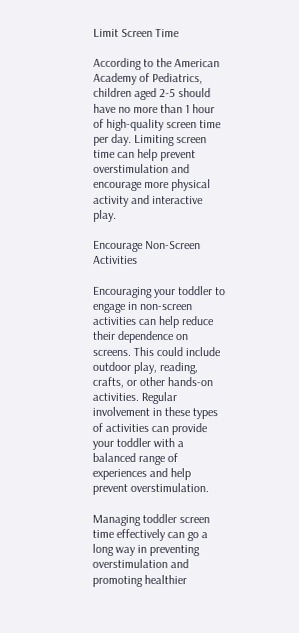Limit Screen Time

According to the American Academy of Pediatrics, children aged 2-5 should have no more than 1 hour of high-quality screen time per day. Limiting screen time can help prevent overstimulation and encourage more physical activity and interactive play.

Encourage Non-Screen Activities

Encouraging your toddler to engage in non-screen activities can help reduce their dependence on screens. This could include outdoor play, reading, crafts, or other hands-on activities. Regular involvement in these types of activities can provide your toddler with a balanced range of experiences and help prevent overstimulation.

Managing toddler screen time effectively can go a long way in preventing overstimulation and promoting healthier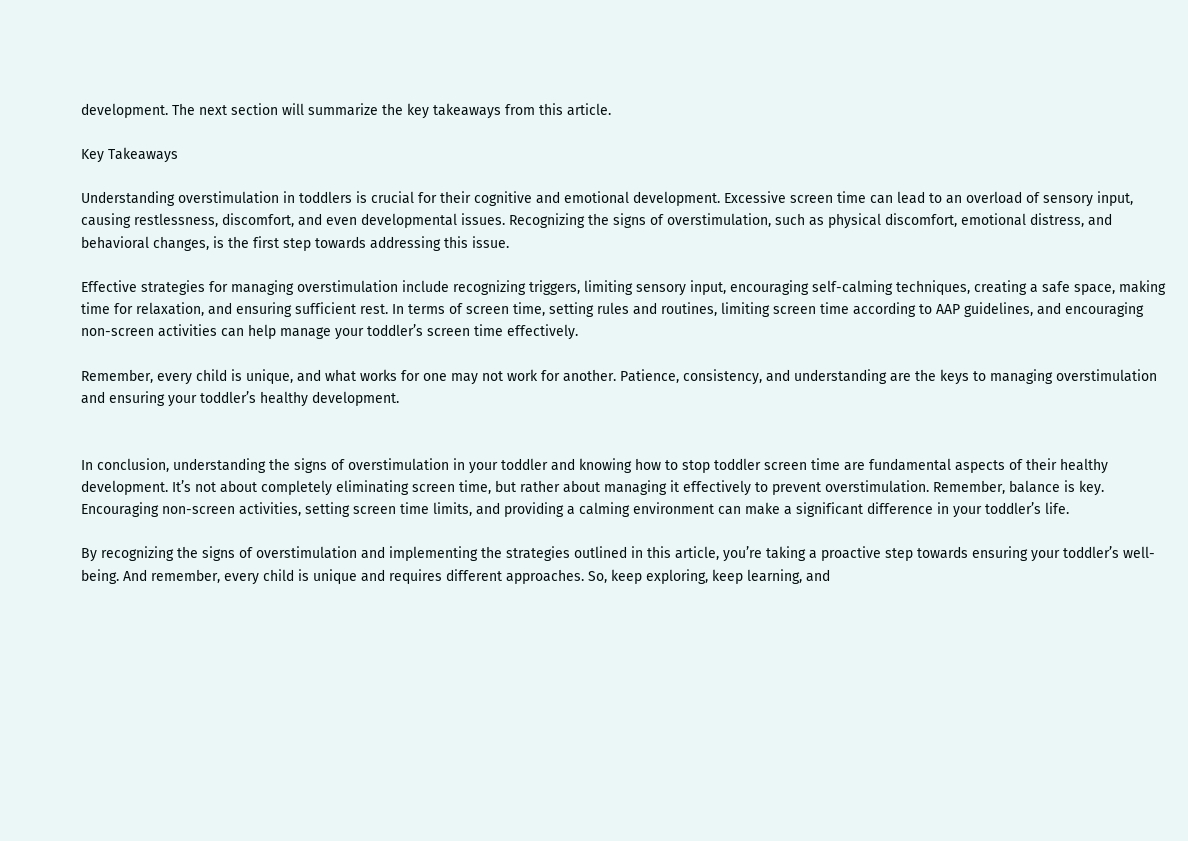development. The next section will summarize the key takeaways from this article.

Key Takeaways

Understanding overstimulation in toddlers is crucial for their cognitive and emotional development. Excessive screen time can lead to an overload of sensory input, causing restlessness, discomfort, and even developmental issues. Recognizing the signs of overstimulation, such as physical discomfort, emotional distress, and behavioral changes, is the first step towards addressing this issue.

Effective strategies for managing overstimulation include recognizing triggers, limiting sensory input, encouraging self-calming techniques, creating a safe space, making time for relaxation, and ensuring sufficient rest. In terms of screen time, setting rules and routines, limiting screen time according to AAP guidelines, and encouraging non-screen activities can help manage your toddler’s screen time effectively.

Remember, every child is unique, and what works for one may not work for another. Patience, consistency, and understanding are the keys to managing overstimulation and ensuring your toddler’s healthy development.


In conclusion, understanding the signs of overstimulation in your toddler and knowing how to stop toddler screen time are fundamental aspects of their healthy development. It’s not about completely eliminating screen time, but rather about managing it effectively to prevent overstimulation. Remember, balance is key. Encouraging non-screen activities, setting screen time limits, and providing a calming environment can make a significant difference in your toddler’s life.

By recognizing the signs of overstimulation and implementing the strategies outlined in this article, you’re taking a proactive step towards ensuring your toddler’s well-being. And remember, every child is unique and requires different approaches. So, keep exploring, keep learning, and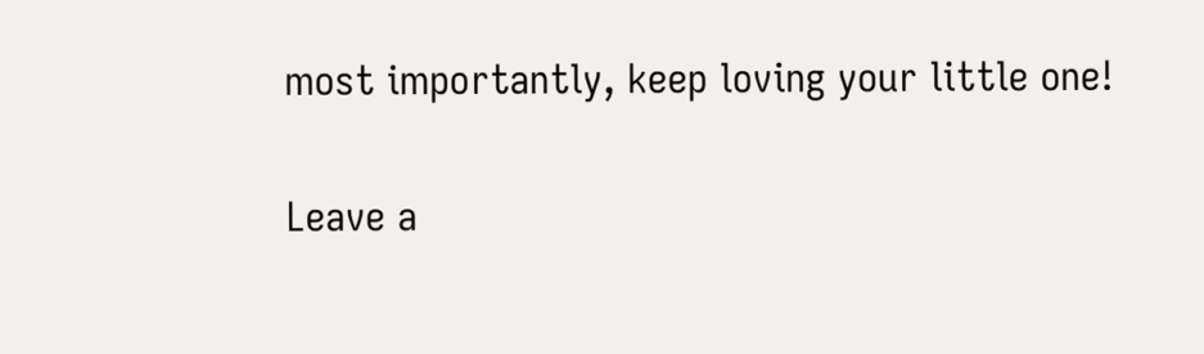most importantly, keep loving your little one!

Leave a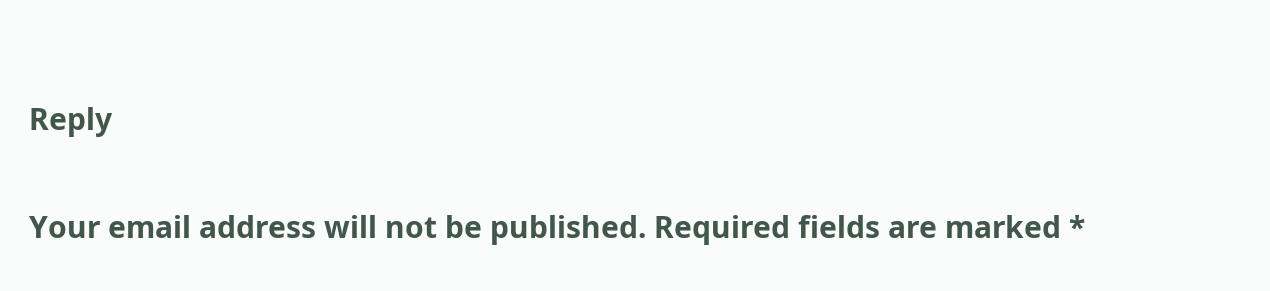Reply

Your email address will not be published. Required fields are marked *